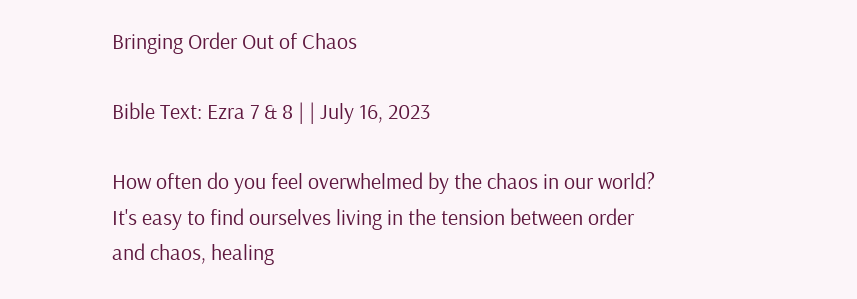Bringing Order Out of Chaos

Bible Text: Ezra 7 & 8 | | July 16, 2023

How often do you feel overwhelmed by the chaos in our world? It's easy to find ourselves living in the tension between order and chaos, healing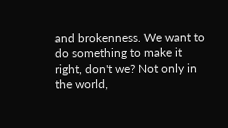and brokenness. We want to do something to make it right, don't we? Not only in the world,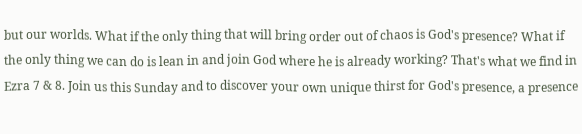but our worlds. What if the only thing that will bring order out of chaos is God's presence? What if the only thing we can do is lean in and join God where he is already working? That's what we find in Ezra 7 & 8. Join us this Sunday and to discover your own unique thirst for God's presence, a presence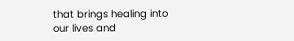that brings healing into our lives and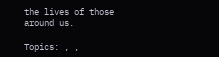the lives of those around us.

Topics: , ,